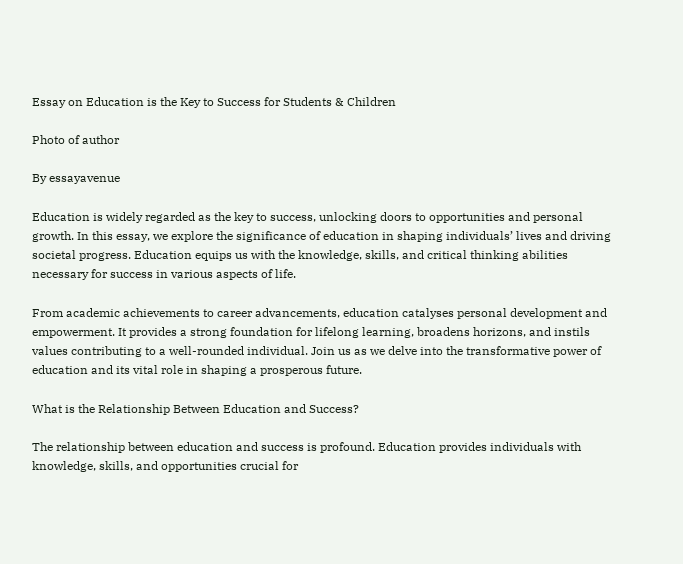Essay on Education is the Key to Success for Students & Children

Photo of author

By essayavenue

Education is widely regarded as the key to success, unlocking doors to opportunities and personal growth. In this essay, we explore the significance of education in shaping individuals’ lives and driving societal progress. Education equips us with the knowledge, skills, and critical thinking abilities necessary for success in various aspects of life.

From academic achievements to career advancements, education catalyses personal development and empowerment. It provides a strong foundation for lifelong learning, broadens horizons, and instils values contributing to a well-rounded individual. Join us as we delve into the transformative power of education and its vital role in shaping a prosperous future.

What is the Relationship Between Education and Success?

The relationship between education and success is profound. Education provides individuals with knowledge, skills, and opportunities crucial for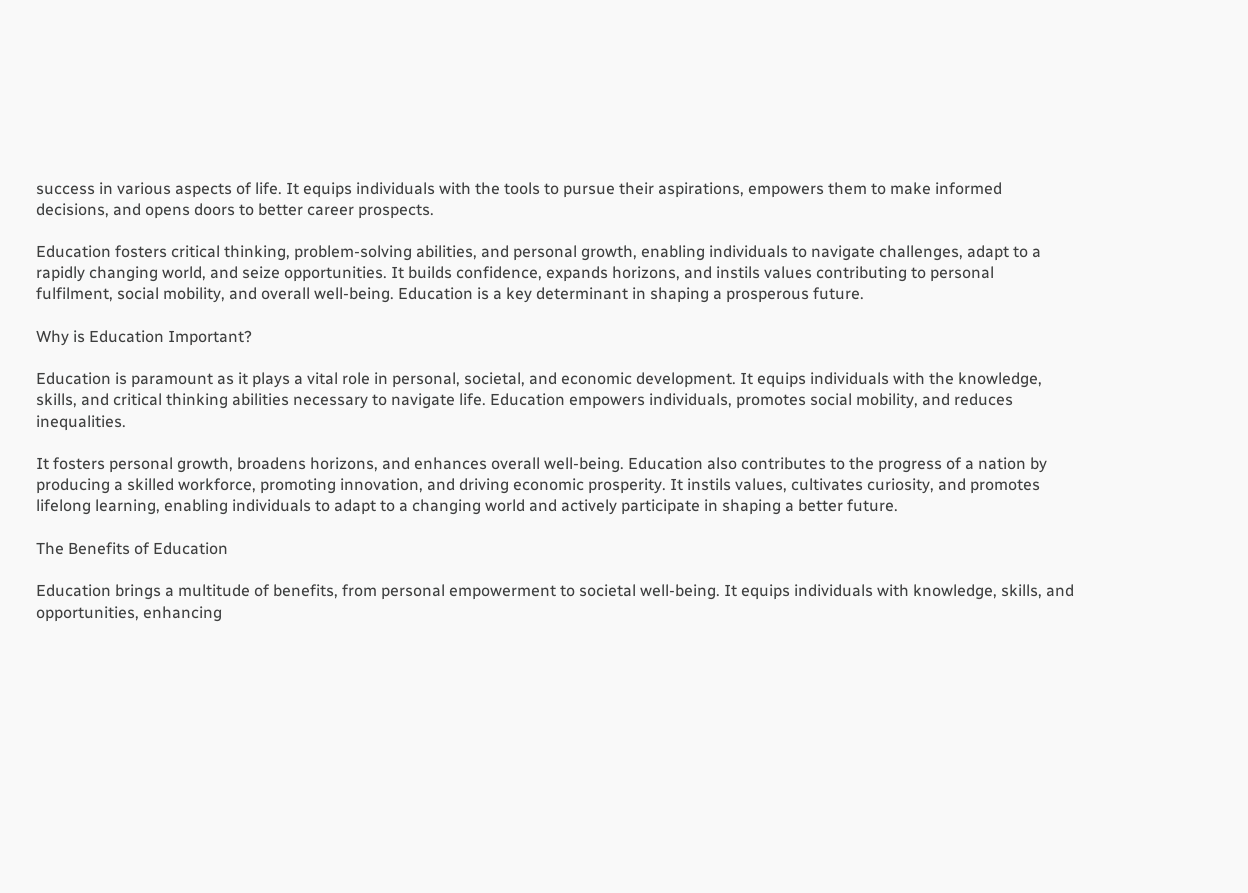success in various aspects of life. It equips individuals with the tools to pursue their aspirations, empowers them to make informed decisions, and opens doors to better career prospects.

Education fosters critical thinking, problem-solving abilities, and personal growth, enabling individuals to navigate challenges, adapt to a rapidly changing world, and seize opportunities. It builds confidence, expands horizons, and instils values contributing to personal fulfilment, social mobility, and overall well-being. Education is a key determinant in shaping a prosperous future.

Why is Education Important?

Education is paramount as it plays a vital role in personal, societal, and economic development. It equips individuals with the knowledge, skills, and critical thinking abilities necessary to navigate life. Education empowers individuals, promotes social mobility, and reduces inequalities.

It fosters personal growth, broadens horizons, and enhances overall well-being. Education also contributes to the progress of a nation by producing a skilled workforce, promoting innovation, and driving economic prosperity. It instils values, cultivates curiosity, and promotes lifelong learning, enabling individuals to adapt to a changing world and actively participate in shaping a better future.

The Benefits of Education

Education brings a multitude of benefits, from personal empowerment to societal well-being. It equips individuals with knowledge, skills, and opportunities, enhancing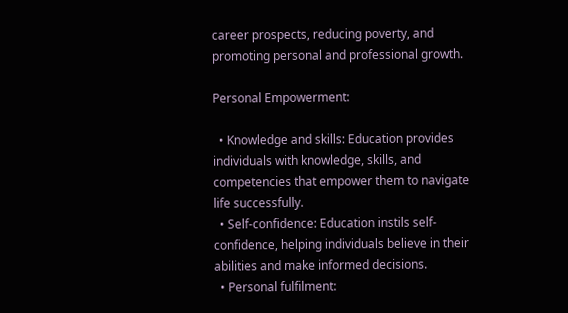career prospects, reducing poverty, and promoting personal and professional growth.

Personal Empowerment:

  • Knowledge and skills: Education provides individuals with knowledge, skills, and competencies that empower them to navigate life successfully.
  • Self-confidence: Education instils self-confidence, helping individuals believe in their abilities and make informed decisions.
  • Personal fulfilment: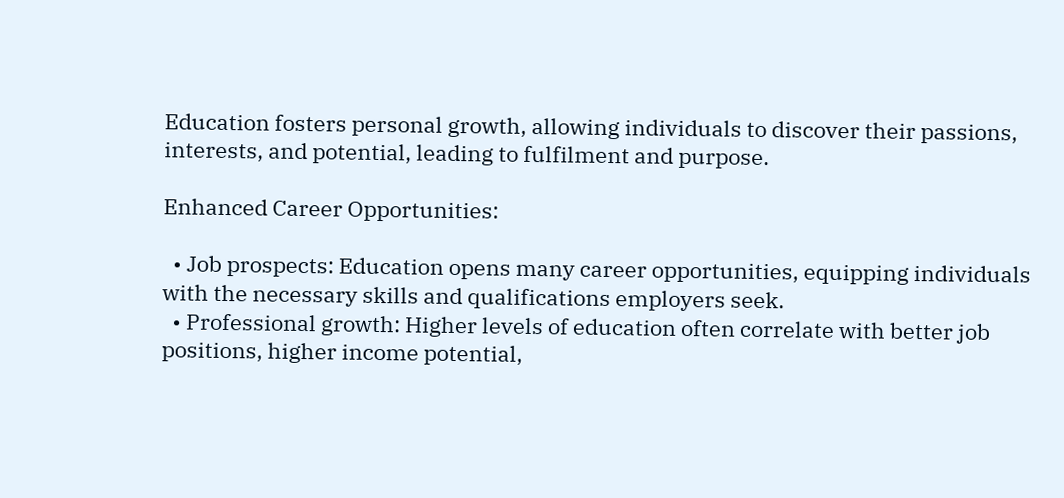Education fosters personal growth, allowing individuals to discover their passions, interests, and potential, leading to fulfilment and purpose.

Enhanced Career Opportunities:

  • Job prospects: Education opens many career opportunities, equipping individuals with the necessary skills and qualifications employers seek.
  • Professional growth: Higher levels of education often correlate with better job positions, higher income potential,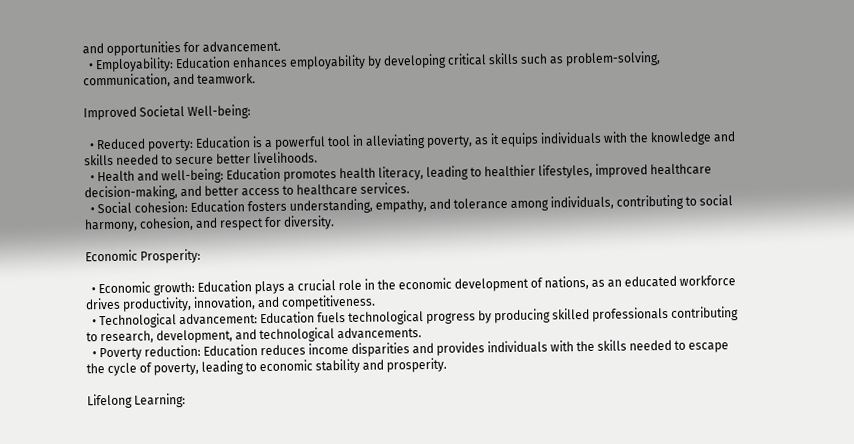and opportunities for advancement.
  • Employability: Education enhances employability by developing critical skills such as problem-solving, communication, and teamwork.

Improved Societal Well-being:

  • Reduced poverty: Education is a powerful tool in alleviating poverty, as it equips individuals with the knowledge and skills needed to secure better livelihoods.
  • Health and well-being: Education promotes health literacy, leading to healthier lifestyles, improved healthcare decision-making, and better access to healthcare services.
  • Social cohesion: Education fosters understanding, empathy, and tolerance among individuals, contributing to social harmony, cohesion, and respect for diversity.

Economic Prosperity:

  • Economic growth: Education plays a crucial role in the economic development of nations, as an educated workforce drives productivity, innovation, and competitiveness.
  • Technological advancement: Education fuels technological progress by producing skilled professionals contributing to research, development, and technological advancements.
  • Poverty reduction: Education reduces income disparities and provides individuals with the skills needed to escape the cycle of poverty, leading to economic stability and prosperity.

Lifelong Learning: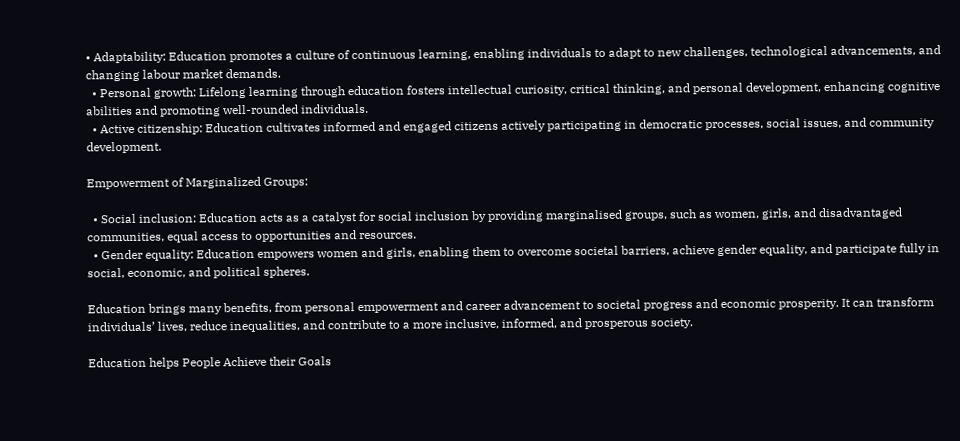• Adaptability: Education promotes a culture of continuous learning, enabling individuals to adapt to new challenges, technological advancements, and changing labour market demands.
  • Personal growth: Lifelong learning through education fosters intellectual curiosity, critical thinking, and personal development, enhancing cognitive abilities and promoting well-rounded individuals.
  • Active citizenship: Education cultivates informed and engaged citizens actively participating in democratic processes, social issues, and community development.

Empowerment of Marginalized Groups:

  • Social inclusion: Education acts as a catalyst for social inclusion by providing marginalised groups, such as women, girls, and disadvantaged communities, equal access to opportunities and resources.
  • Gender equality: Education empowers women and girls, enabling them to overcome societal barriers, achieve gender equality, and participate fully in social, economic, and political spheres.

Education brings many benefits, from personal empowerment and career advancement to societal progress and economic prosperity. It can transform individuals’ lives, reduce inequalities, and contribute to a more inclusive, informed, and prosperous society.

Education helps People Achieve their Goals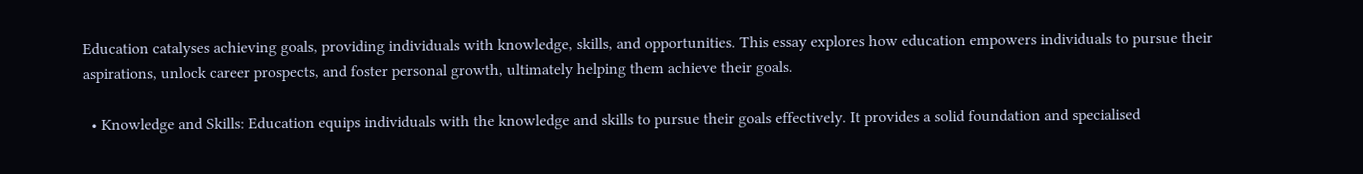Education catalyses achieving goals, providing individuals with knowledge, skills, and opportunities. This essay explores how education empowers individuals to pursue their aspirations, unlock career prospects, and foster personal growth, ultimately helping them achieve their goals.

  • Knowledge and Skills: Education equips individuals with the knowledge and skills to pursue their goals effectively. It provides a solid foundation and specialised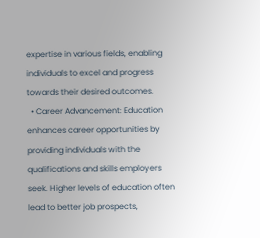expertise in various fields, enabling individuals to excel and progress towards their desired outcomes.
  • Career Advancement: Education enhances career opportunities by providing individuals with the qualifications and skills employers seek. Higher levels of education often lead to better job prospects,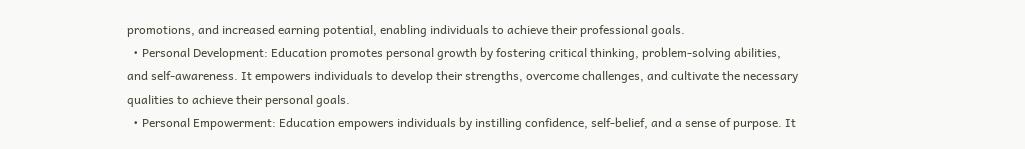promotions, and increased earning potential, enabling individuals to achieve their professional goals.
  • Personal Development: Education promotes personal growth by fostering critical thinking, problem-solving abilities, and self-awareness. It empowers individuals to develop their strengths, overcome challenges, and cultivate the necessary qualities to achieve their personal goals.
  • Personal Empowerment: Education empowers individuals by instilling confidence, self-belief, and a sense of purpose. It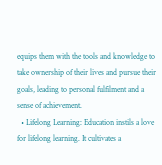equips them with the tools and knowledge to take ownership of their lives and pursue their goals, leading to personal fulfilment and a sense of achievement.
  • Lifelong Learning: Education instils a love for lifelong learning. It cultivates a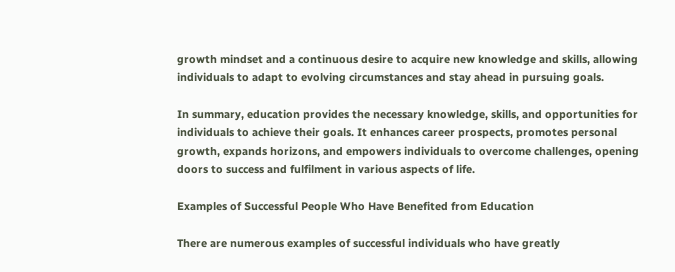growth mindset and a continuous desire to acquire new knowledge and skills, allowing individuals to adapt to evolving circumstances and stay ahead in pursuing goals.

In summary, education provides the necessary knowledge, skills, and opportunities for individuals to achieve their goals. It enhances career prospects, promotes personal growth, expands horizons, and empowers individuals to overcome challenges, opening doors to success and fulfilment in various aspects of life.

Examples of Successful People Who Have Benefited from Education

There are numerous examples of successful individuals who have greatly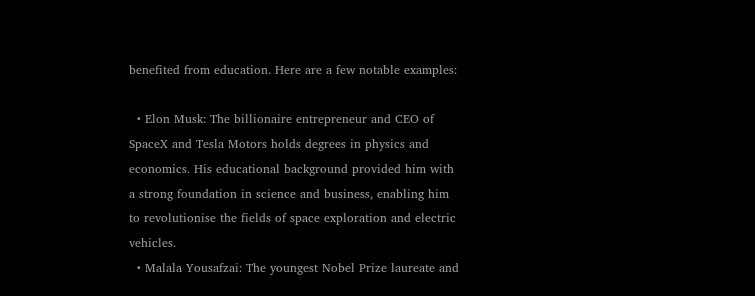benefited from education. Here are a few notable examples:

  • Elon Musk: The billionaire entrepreneur and CEO of SpaceX and Tesla Motors holds degrees in physics and economics. His educational background provided him with a strong foundation in science and business, enabling him to revolutionise the fields of space exploration and electric vehicles.
  • Malala Yousafzai: The youngest Nobel Prize laureate and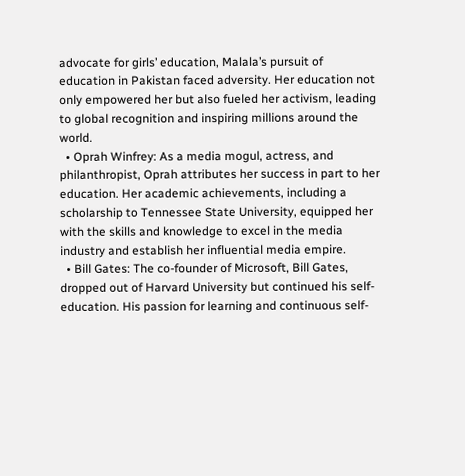advocate for girls’ education, Malala’s pursuit of education in Pakistan faced adversity. Her education not only empowered her but also fueled her activism, leading to global recognition and inspiring millions around the world.
  • Oprah Winfrey: As a media mogul, actress, and philanthropist, Oprah attributes her success in part to her education. Her academic achievements, including a scholarship to Tennessee State University, equipped her with the skills and knowledge to excel in the media industry and establish her influential media empire.
  • Bill Gates: The co-founder of Microsoft, Bill Gates, dropped out of Harvard University but continued his self-education. His passion for learning and continuous self-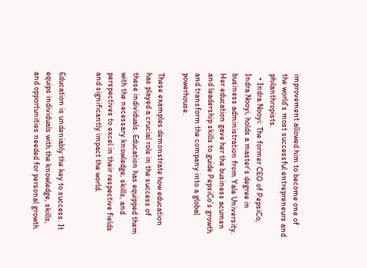improvement allowed him to become one of the world’s most successful entrepreneurs and philanthropists.
  • Indra Nooyi: The former CEO of PepsiCo, Indra Nooyi, holds a master’s degree in business administration from Yale University. Her education gave her the business acumen and leadership skills to guide PepsiCo’s growth and transform the company into a global powerhouse.

These examples demonstrate how education has played a crucial role in the success of these individuals. Education has equipped them with the necessary knowledge, skills, and perspectives to excel in their respective fields and significantly impact the world.


Education is undeniably the key to success. It equips individuals with the knowledge, skills, and opportunities needed for personal growth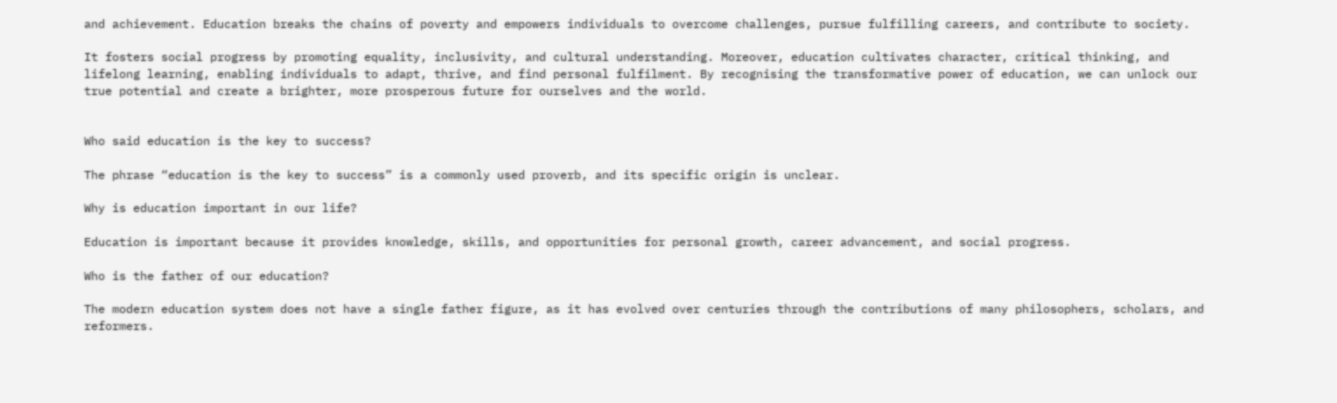and achievement. Education breaks the chains of poverty and empowers individuals to overcome challenges, pursue fulfilling careers, and contribute to society.

It fosters social progress by promoting equality, inclusivity, and cultural understanding. Moreover, education cultivates character, critical thinking, and lifelong learning, enabling individuals to adapt, thrive, and find personal fulfilment. By recognising the transformative power of education, we can unlock our true potential and create a brighter, more prosperous future for ourselves and the world.


Who said education is the key to success?

The phrase “education is the key to success” is a commonly used proverb, and its specific origin is unclear.

Why is education important in our life?

Education is important because it provides knowledge, skills, and opportunities for personal growth, career advancement, and social progress.

Who is the father of our education?

The modern education system does not have a single father figure, as it has evolved over centuries through the contributions of many philosophers, scholars, and reformers.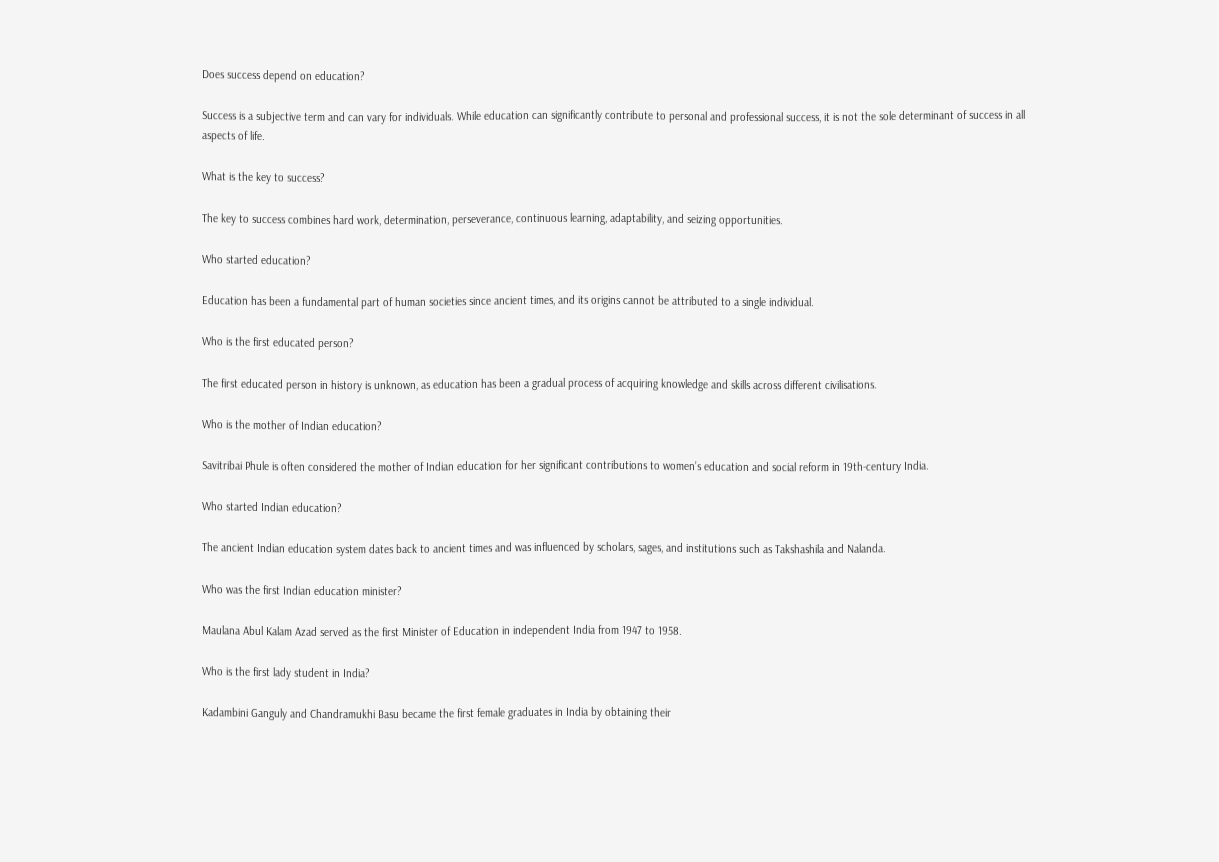Does success depend on education?

Success is a subjective term and can vary for individuals. While education can significantly contribute to personal and professional success, it is not the sole determinant of success in all aspects of life.

What is the key to success?

The key to success combines hard work, determination, perseverance, continuous learning, adaptability, and seizing opportunities.

Who started education?

Education has been a fundamental part of human societies since ancient times, and its origins cannot be attributed to a single individual.

Who is the first educated person?

The first educated person in history is unknown, as education has been a gradual process of acquiring knowledge and skills across different civilisations.

Who is the mother of Indian education?

Savitribai Phule is often considered the mother of Indian education for her significant contributions to women’s education and social reform in 19th-century India.

Who started Indian education?

The ancient Indian education system dates back to ancient times and was influenced by scholars, sages, and institutions such as Takshashila and Nalanda.

Who was the first Indian education minister?

Maulana Abul Kalam Azad served as the first Minister of Education in independent India from 1947 to 1958.

Who is the first lady student in India?

Kadambini Ganguly and Chandramukhi Basu became the first female graduates in India by obtaining their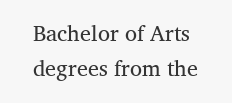Bachelor of Arts degrees from the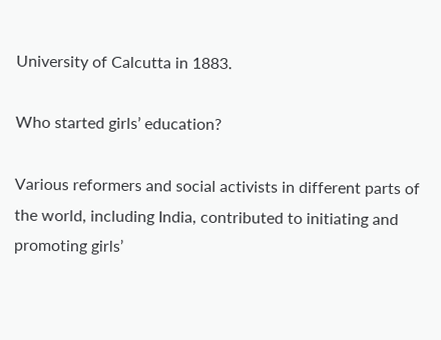University of Calcutta in 1883.

Who started girls’ education?

Various reformers and social activists in different parts of the world, including India, contributed to initiating and promoting girls’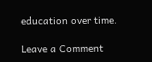education over time.

Leave a Comment